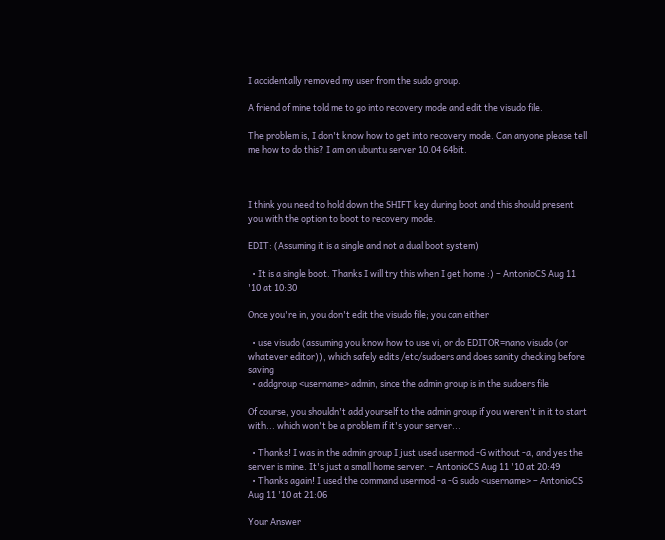I accidentally removed my user from the sudo group.

A friend of mine told me to go into recovery mode and edit the visudo file.

The problem is, I don't know how to get into recovery mode. Can anyone please tell me how to do this? I am on ubuntu server 10.04 64bit.



I think you need to hold down the SHIFT key during boot and this should present you with the option to boot to recovery mode.

EDIT: (Assuming it is a single and not a dual boot system)

  • It is a single boot. Thanks I will try this when I get home :) – AntonioCS Aug 11 '10 at 10:30

Once you're in, you don't edit the visudo file; you can either

  • use visudo (assuming you know how to use vi, or do EDITOR=nano visudo (or whatever editor)), which safely edits /etc/sudoers and does sanity checking before saving
  • addgroup <username> admin, since the admin group is in the sudoers file

Of course, you shouldn't add yourself to the admin group if you weren't in it to start with... which won't be a problem if it's your server...

  • Thanks! I was in the admin group I just used usermod -G without -a, and yes the server is mine. It's just a small home server. – AntonioCS Aug 11 '10 at 20:49
  • Thanks again! I used the command usermod -a -G sudo <username> – AntonioCS Aug 11 '10 at 21:06

Your Answer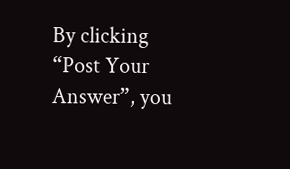By clicking “Post Your Answer”, you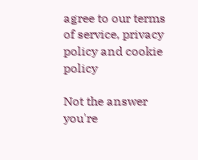agree to our terms of service, privacy policy and cookie policy

Not the answer you're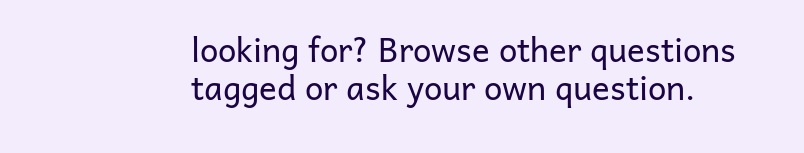looking for? Browse other questions tagged or ask your own question.